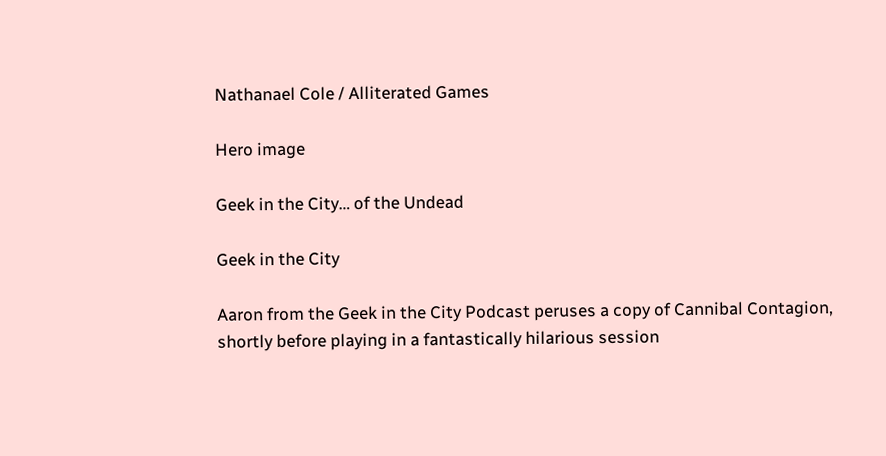Nathanael Cole / Alliterated Games

Hero image

Geek in the City… of the Undead

Geek in the City

Aaron from the Geek in the City Podcast peruses a copy of Cannibal Contagion, shortly before playing in a fantastically hilarious session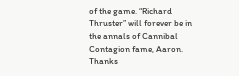of the game. “Richard Thruster” will forever be in the annals of Cannibal Contagion fame, Aaron. Thanks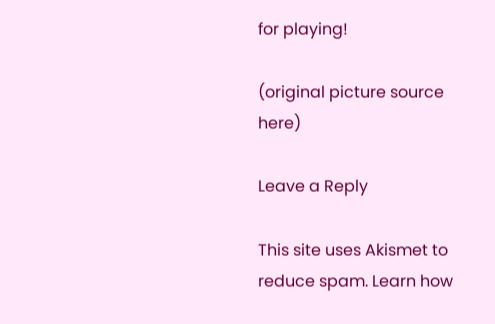for playing!

(original picture source here)

Leave a Reply

This site uses Akismet to reduce spam. Learn how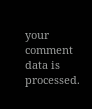your comment data is processed.